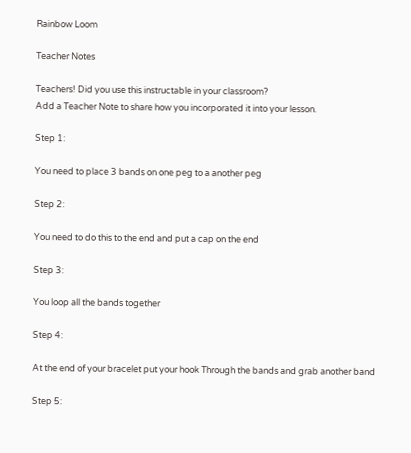Rainbow Loom

Teacher Notes

Teachers! Did you use this instructable in your classroom?
Add a Teacher Note to share how you incorporated it into your lesson.

Step 1:

You need to place 3 bands on one peg to a another peg

Step 2:

You need to do this to the end and put a cap on the end

Step 3:

You loop all the bands together

Step 4:

At the end of your bracelet put your hook Through the bands and grab another band

Step 5: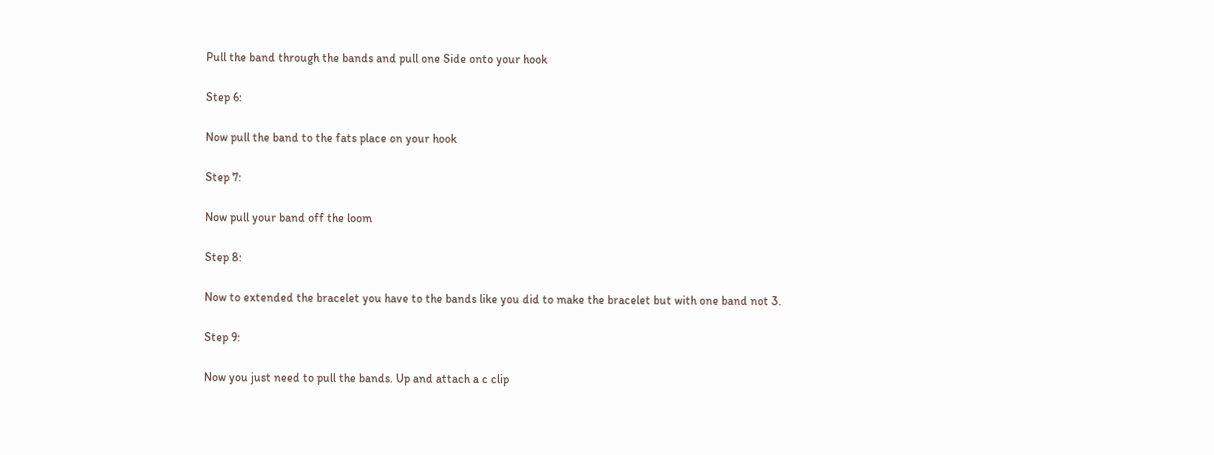Pull the band through the bands and pull one Side onto your hook

Step 6:

Now pull the band to the fats place on your hook

Step 7:

Now pull your band off the loom

Step 8:

Now to extended the bracelet you have to the bands like you did to make the bracelet but with one band not 3.

Step 9:

Now you just need to pull the bands. Up and attach a c clip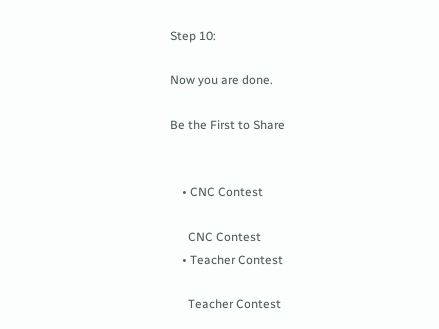Step 10:

Now you are done.

Be the First to Share


    • CNC Contest

      CNC Contest
    • Teacher Contest

      Teacher Contest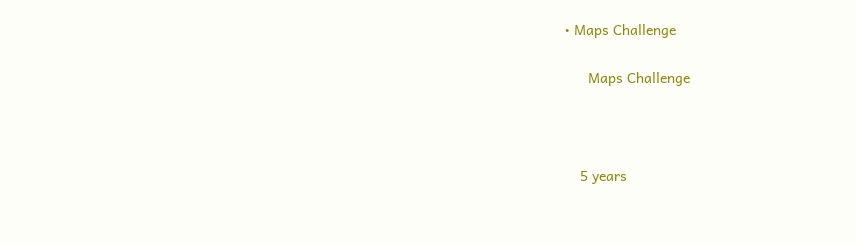• Maps Challenge

      Maps Challenge



    5 years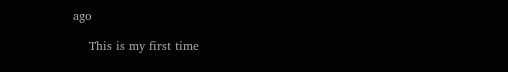ago

    This is my first time